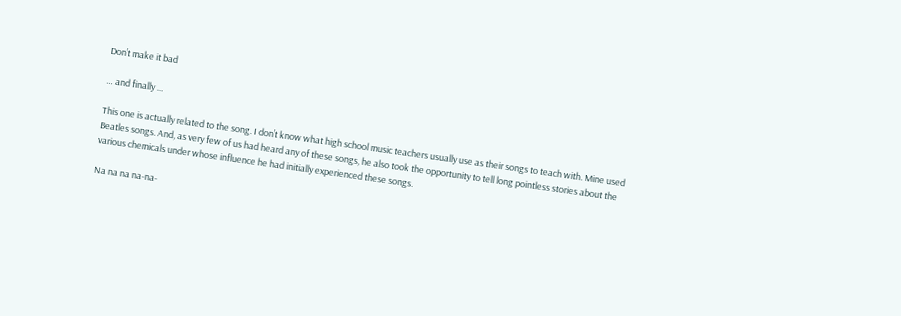Don’t make it bad

… and finally …

This one is actually related to the song. I don’t know what high school music teachers usually use as their songs to teach with. Mine used Beatles songs. And, as very few of us had heard any of these songs, he also took the opportunity to tell long pointless stories about the various chemicals under whose influence he had initially experienced these songs.

Na na na na-na-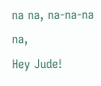na na, na-na-na na,
Hey Jude!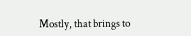Mostly, that brings to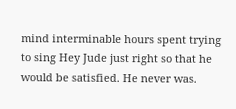mind interminable hours spent trying to sing Hey Jude just right so that he would be satisfied. He never was.